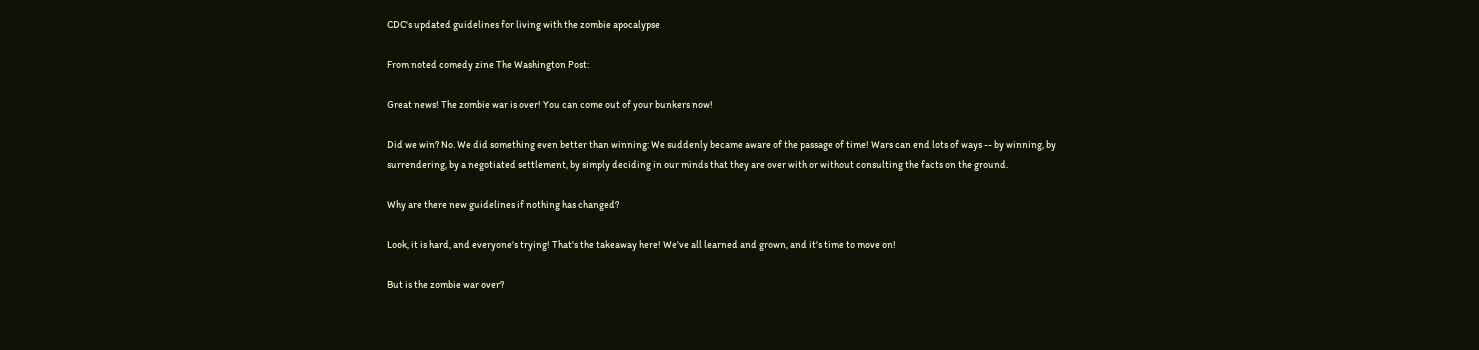CDC's updated guidelines for living with the zombie apocalypse

From noted comedy zine The Washington Post:

Great news! The zombie war is over! You can come out of your bunkers now!

Did we win? No. We did something even better than winning: We suddenly became aware of the passage of time! Wars can end lots of ways -- by winning, by surrendering, by a negotiated settlement, by simply deciding in our minds that they are over with or without consulting the facts on the ground.

Why are there new guidelines if nothing has changed?

Look, it is hard, and everyone's trying! That's the takeaway here! We've all learned and grown, and it's time to move on!

But is the zombie war over?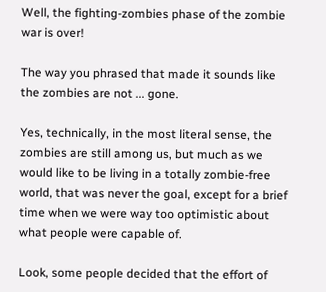Well, the fighting-zombies phase of the zombie war is over!

The way you phrased that made it sounds like the zombies are not ... gone.

Yes, technically, in the most literal sense, the zombies are still among us, but much as we would like to be living in a totally zombie-free world, that was never the goal, except for a brief time when we were way too optimistic about what people were capable of.

Look, some people decided that the effort of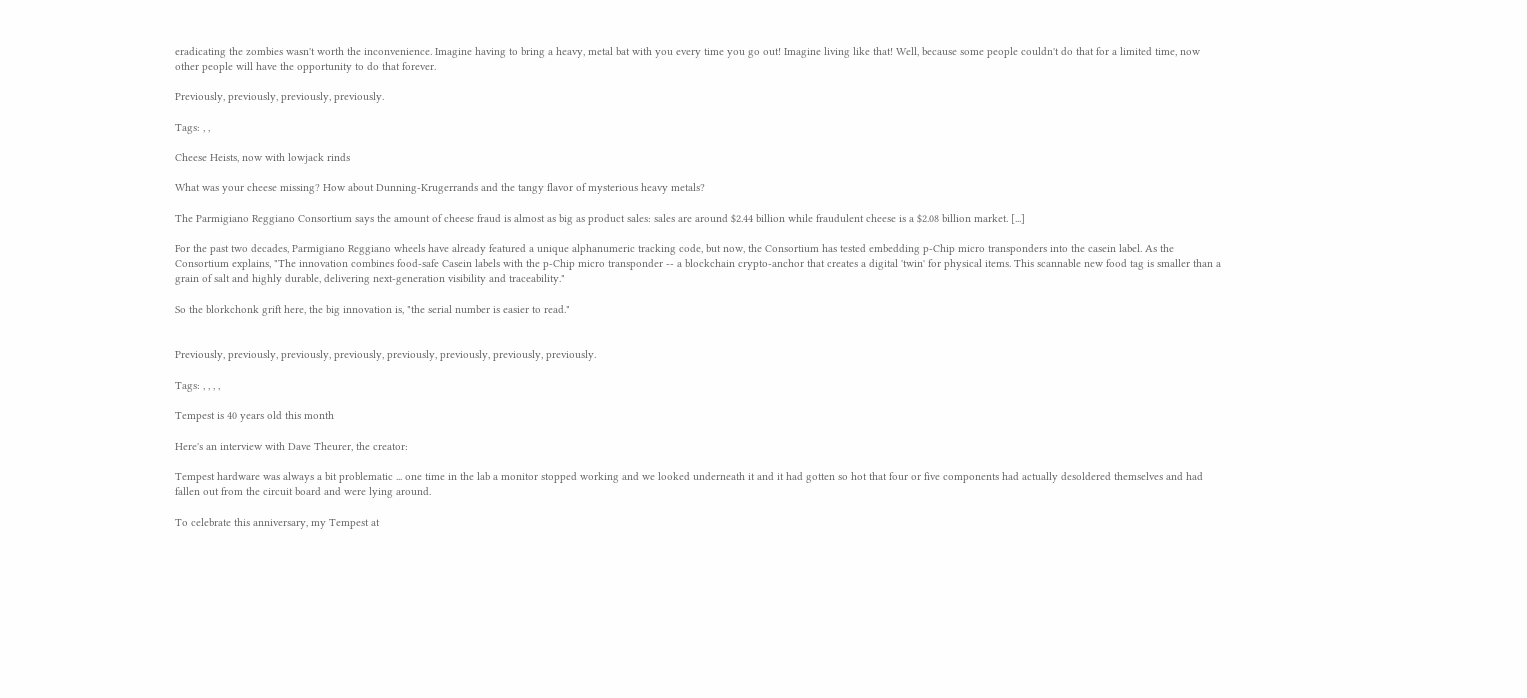eradicating the zombies wasn't worth the inconvenience. Imagine having to bring a heavy, metal bat with you every time you go out! Imagine living like that! Well, because some people couldn't do that for a limited time, now other people will have the opportunity to do that forever.

Previously, previously, previously, previously.

Tags: , ,

Cheese Heists, now with lowjack rinds

What was your cheese missing? How about Dunning-Krugerrands and the tangy flavor of mysterious heavy metals?

The Parmigiano Reggiano Consortium says the amount of cheese fraud is almost as big as product sales: sales are around $2.44 billion while fraudulent cheese is a $2.08 billion market. [...]

For the past two decades, Parmigiano Reggiano wheels have already featured a unique alphanumeric tracking code, but now, the Consortium has tested embedding p-Chip micro transponders into the casein label. As the Consortium explains, "The innovation combines food-safe Casein labels with the p-Chip micro transponder -- a blockchain crypto-anchor that creates a digital 'twin' for physical items. This scannable new food tag is smaller than a grain of salt and highly durable, delivering next-generation visibility and traceability."

So the blorkchonk grift here, the big innovation is, "the serial number is easier to read."


Previously, previously, previously, previously, previously, previously, previously, previously.

Tags: , , , ,

Tempest is 40 years old this month

Here's an interview with Dave Theurer, the creator:

Tempest hardware was always a bit problematic ... one time in the lab a monitor stopped working and we looked underneath it and it had gotten so hot that four or five components had actually desoldered themselves and had fallen out from the circuit board and were lying around.

To celebrate this anniversary, my Tempest at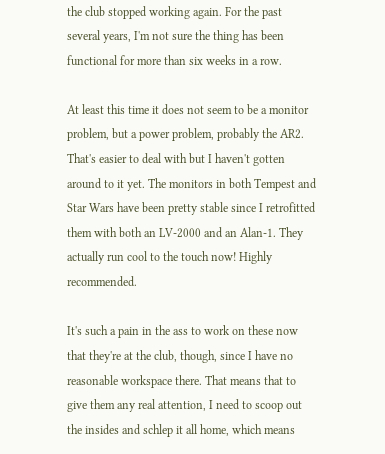the club stopped working again. For the past several years, I'm not sure the thing has been functional for more than six weeks in a row.

At least this time it does not seem to be a monitor problem, but a power problem, probably the AR2. That's easier to deal with but I haven't gotten around to it yet. The monitors in both Tempest and Star Wars have been pretty stable since I retrofitted them with both an LV-2000 and an Alan-1. They actually run cool to the touch now! Highly recommended.

It's such a pain in the ass to work on these now that they're at the club, though, since I have no reasonable workspace there. That means that to give them any real attention, I need to scoop out the insides and schlep it all home, which means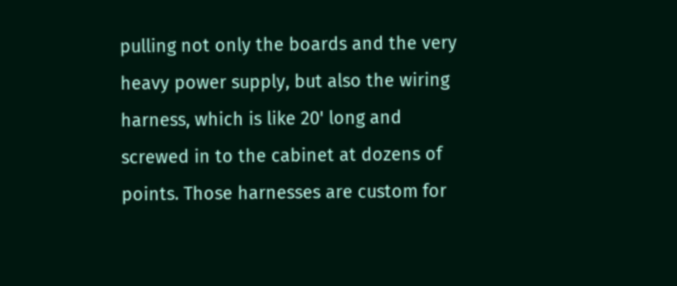pulling not only the boards and the very heavy power supply, but also the wiring harness, which is like 20' long and screwed in to the cabinet at dozens of points. Those harnesses are custom for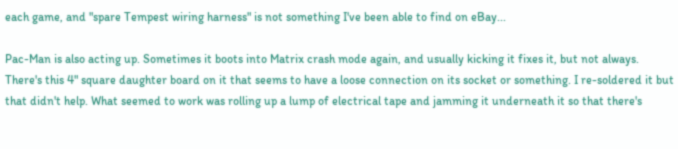each game, and "spare Tempest wiring harness" is not something I've been able to find on eBay...

Pac-Man is also acting up. Sometimes it boots into Matrix crash mode again, and usually kicking it fixes it, but not always. There's this 4" square daughter board on it that seems to have a loose connection on its socket or something. I re-soldered it but that didn't help. What seemed to work was rolling up a lump of electrical tape and jamming it underneath it so that there's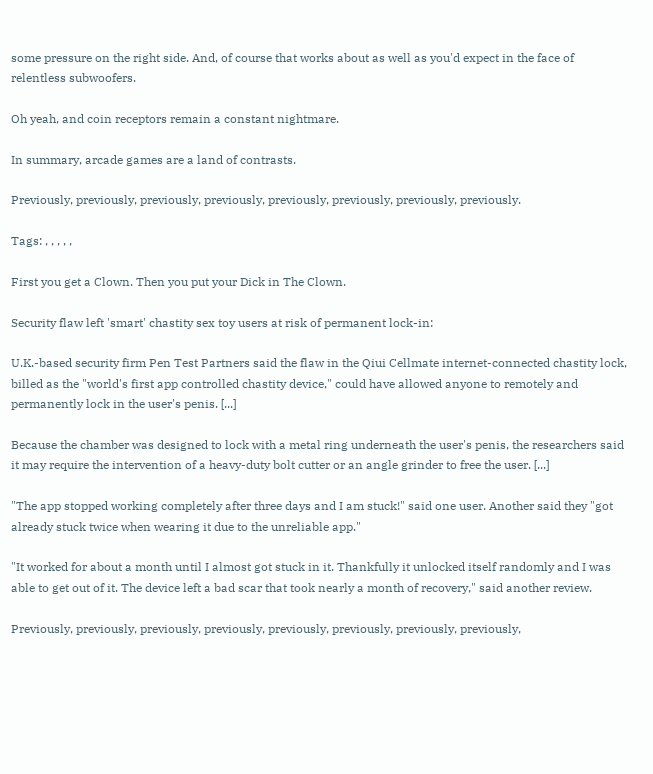some pressure on the right side. And, of course that works about as well as you'd expect in the face of relentless subwoofers.

Oh yeah, and coin receptors remain a constant nightmare.

In summary, arcade games are a land of contrasts.

Previously, previously, previously, previously, previously, previously, previously, previously.

Tags: , , , , ,

First you get a Clown. Then you put your Dick in The Clown.

Security flaw left 'smart' chastity sex toy users at risk of permanent lock-in:

U.K.-based security firm Pen Test Partners said the flaw in the Qiui Cellmate internet-connected chastity lock, billed as the "world's first app controlled chastity device," could have allowed anyone to remotely and permanently lock in the user's penis. [...]

Because the chamber was designed to lock with a metal ring underneath the user's penis, the researchers said it may require the intervention of a heavy-duty bolt cutter or an angle grinder to free the user. [...]

"The app stopped working completely after three days and I am stuck!" said one user. Another said they "got already stuck twice when wearing it due to the unreliable app."

"It worked for about a month until I almost got stuck in it. Thankfully it unlocked itself randomly and I was able to get out of it. The device left a bad scar that took nearly a month of recovery," said another review.

Previously, previously, previously, previously, previously, previously, previously, previously,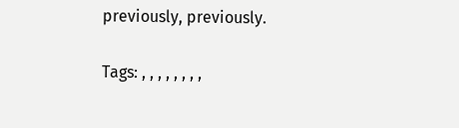previously, previously.

Tags: , , , , , , , ,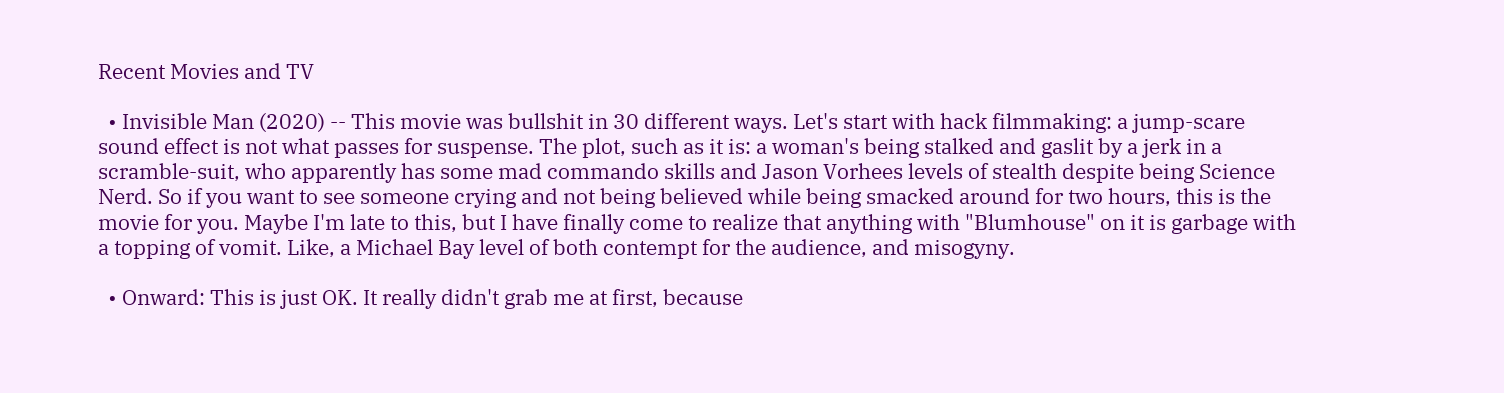Recent Movies and TV

  • Invisible Man (2020) -- This movie was bullshit in 30 different ways. Let's start with hack filmmaking: a jump-scare sound effect is not what passes for suspense. The plot, such as it is: a woman's being stalked and gaslit by a jerk in a scramble-suit, who apparently has some mad commando skills and Jason Vorhees levels of stealth despite being Science Nerd. So if you want to see someone crying and not being believed while being smacked around for two hours, this is the movie for you. Maybe I'm late to this, but I have finally come to realize that anything with "Blumhouse" on it is garbage with a topping of vomit. Like, a Michael Bay level of both contempt for the audience, and misogyny.

  • Onward: This is just OK. It really didn't grab me at first, because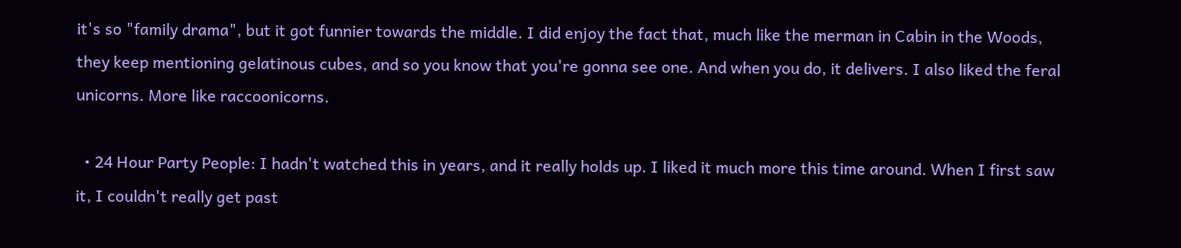it's so "family drama", but it got funnier towards the middle. I did enjoy the fact that, much like the merman in Cabin in the Woods, they keep mentioning gelatinous cubes, and so you know that you're gonna see one. And when you do, it delivers. I also liked the feral unicorns. More like raccoonicorns.

  • 24 Hour Party People: I hadn't watched this in years, and it really holds up. I liked it much more this time around. When I first saw it, I couldn't really get past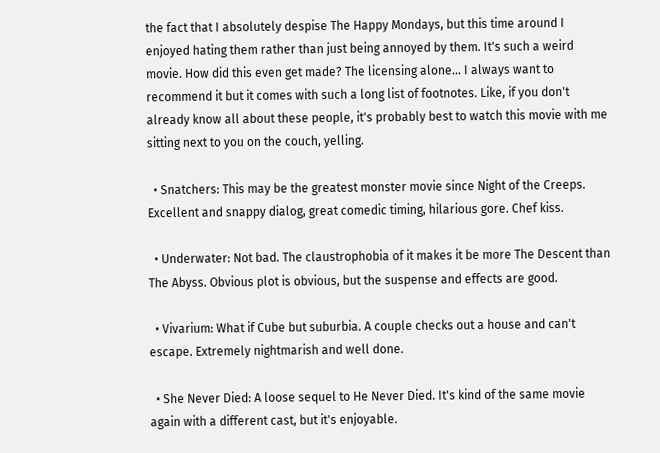the fact that I absolutely despise The Happy Mondays, but this time around I enjoyed hating them rather than just being annoyed by them. It's such a weird movie. How did this even get made? The licensing alone... I always want to recommend it but it comes with such a long list of footnotes. Like, if you don't already know all about these people, it's probably best to watch this movie with me sitting next to you on the couch, yelling.

  • Snatchers: This may be the greatest monster movie since Night of the Creeps. Excellent and snappy dialog, great comedic timing, hilarious gore. Chef kiss.

  • Underwater: Not bad. The claustrophobia of it makes it be more The Descent than The Abyss. Obvious plot is obvious, but the suspense and effects are good.

  • Vivarium: What if Cube but suburbia. A couple checks out a house and can't escape. Extremely nightmarish and well done.

  • She Never Died: A loose sequel to He Never Died. It's kind of the same movie again with a different cast, but it's enjoyable.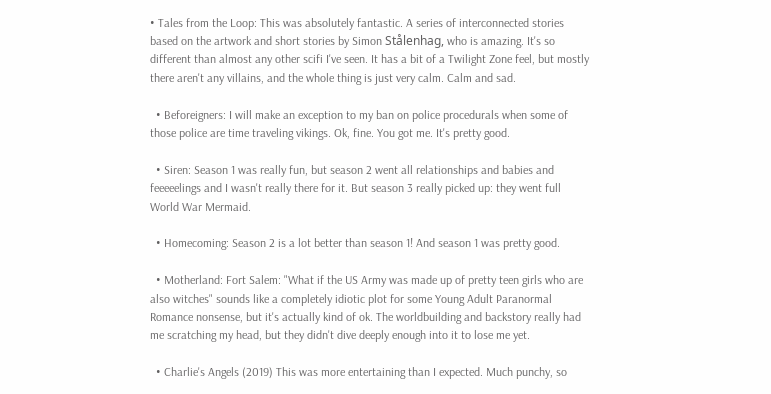• Tales from the Loop: This was absolutely fantastic. A series of interconnected stories based on the artwork and short stories by Simon Stålenhag, who is amazing. It's so different than almost any other scifi I've seen. It has a bit of a Twilight Zone feel, but mostly there aren't any villains, and the whole thing is just very calm. Calm and sad.

  • Beforeigners: I will make an exception to my ban on police procedurals when some of those police are time traveling vikings. Ok, fine. You got me. It's pretty good.

  • Siren: Season 1 was really fun, but season 2 went all relationships and babies and feeeeelings and I wasn't really there for it. But season 3 really picked up: they went full World War Mermaid.

  • Homecoming: Season 2 is a lot better than season 1! And season 1 was pretty good.

  • Motherland: Fort Salem: "What if the US Army was made up of pretty teen girls who are also witches" sounds like a completely idiotic plot for some Young Adult Paranormal Romance nonsense, but it's actually kind of ok. The worldbuilding and backstory really had me scratching my head, but they didn't dive deeply enough into it to lose me yet.

  • Charlie's Angels (2019) This was more entertaining than I expected. Much punchy, so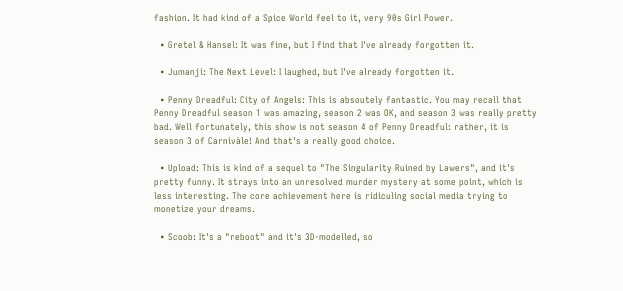fashion. It had kind of a Spice World feel to it, very 90s Girl Power.

  • Gretel & Hansel: It was fine, but I find that I've already forgotten it.

  • Jumanji: The Next Level: I laughed, but I've already forgotten it.

  • Penny Dreadful: City of Angels: This is absoutely fantastic. You may recall that Penny Dreadful season 1 was amazing, season 2 was OK, and season 3 was really pretty bad. Well fortunately, this show is not season 4 of Penny Dreadful: rather, it is season 3 of Carnivàle! And that's a really good choice.

  • Upload: This is kind of a sequel to "The Singularity Ruined by Lawers", and it's pretty funny. It strays into an unresolved murder mystery at some point, which is less interesting. The core achievement here is ridiculing social media trying to monetize your dreams.

  • Scoob: It's a "reboot" and it's 3D-modelled, so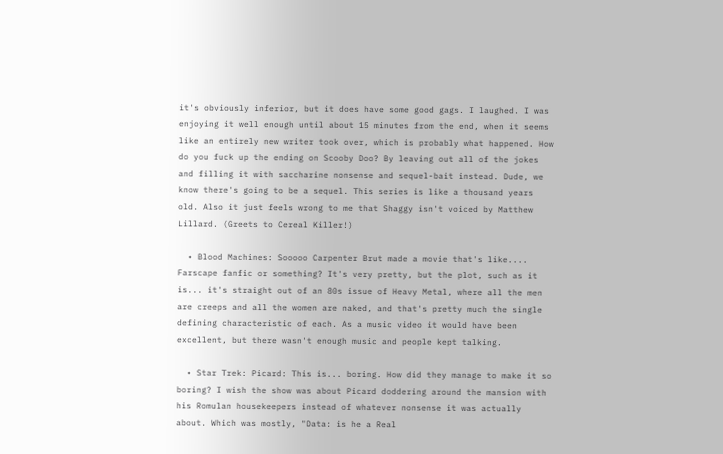it's obviously inferior, but it does have some good gags. I laughed. I was enjoying it well enough until about 15 minutes from the end, when it seems like an entirely new writer took over, which is probably what happened. How do you fuck up the ending on Scooby Doo? By leaving out all of the jokes and filling it with saccharine nonsense and sequel-bait instead. Dude, we know there's going to be a sequel. This series is like a thousand years old. Also it just feels wrong to me that Shaggy isn't voiced by Matthew Lillard. (Greets to Cereal Killer!)

  • Blood Machines: Sooooo Carpenter Brut made a movie that's like.... Farscape fanfic or something? It's very pretty, but the plot, such as it is... it's straight out of an 80s issue of Heavy Metal, where all the men are creeps and all the women are naked, and that's pretty much the single defining characteristic of each. As a music video it would have been excellent, but there wasn't enough music and people kept talking.

  • Star Trek: Picard: This is... boring. How did they manage to make it so boring? I wish the show was about Picard doddering around the mansion with his Romulan housekeepers instead of whatever nonsense it was actually about. Which was mostly, "Data: is he a Real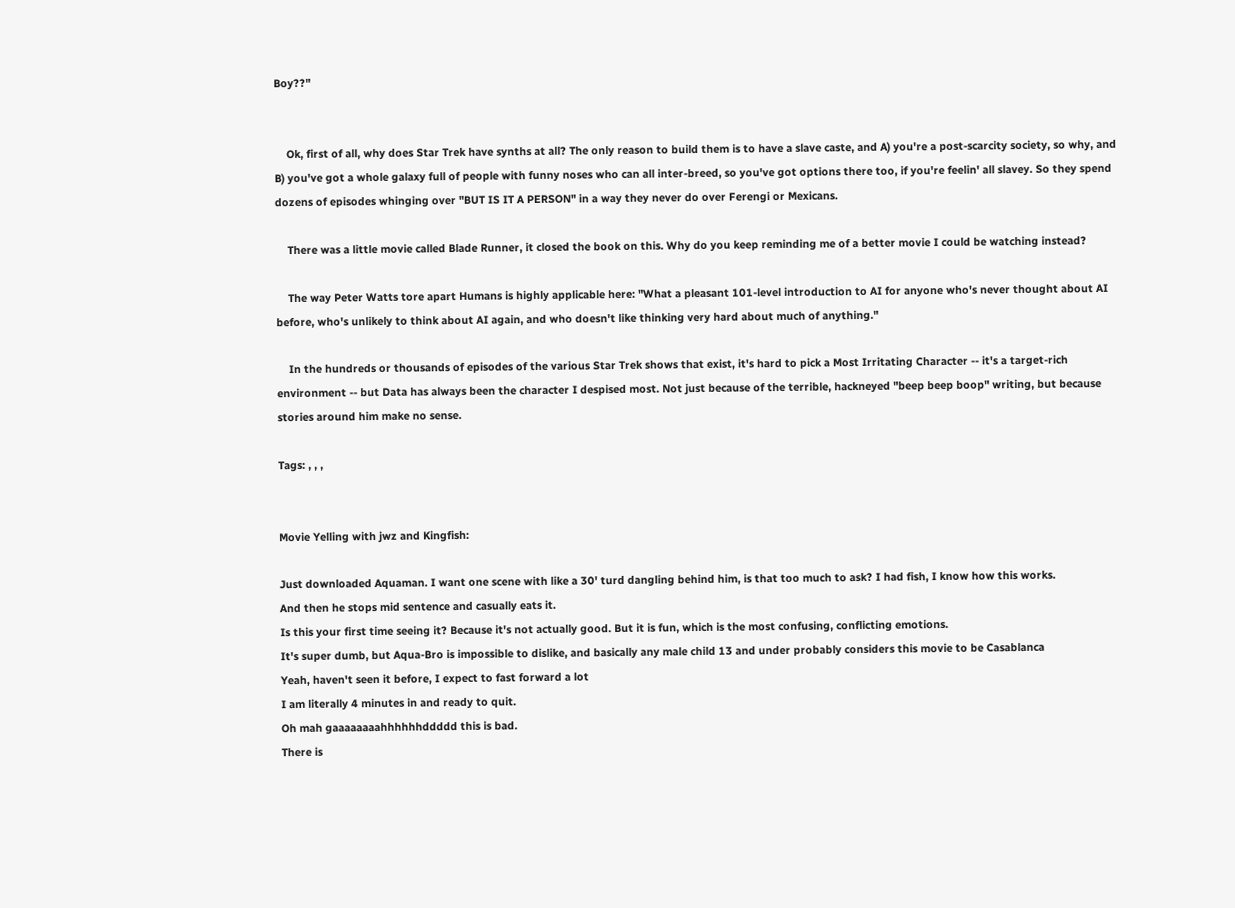Boy??"


    Ok, first of all, why does Star Trek have synths at all? The only reason to build them is to have a slave caste, and A) you're a post-scarcity society, so why, and B) you've got a whole galaxy full of people with funny noses who can all inter-breed, so you've got options there too, if you're feelin' all slavey. So they spend dozens of episodes whinging over "BUT IS IT A PERSON" in a way they never do over Ferengi or Mexicans.

    There was a little movie called Blade Runner, it closed the book on this. Why do you keep reminding me of a better movie I could be watching instead?

    The way Peter Watts tore apart Humans is highly applicable here: "What a pleasant 101-level introduction to AI for anyone who's never thought about AI before, who's unlikely to think about AI again, and who doesn't like thinking very hard about much of anything."

    In the hundreds or thousands of episodes of the various Star Trek shows that exist, it's hard to pick a Most Irritating Character -- it's a target-rich environment -- but Data has always been the character I despised most. Not just because of the terrible, hackneyed "beep beep boop" writing, but because stories around him make no sense.

Tags: , , ,


Movie Yelling with jwz and Kingfish:

Just downloaded Aquaman. I want one scene with like a 30' turd dangling behind him, is that too much to ask? I had fish, I know how this works.
And then he stops mid sentence and casually eats it.
Is this your first time seeing it? Because it's not actually good. But it is fun, which is the most confusing, conflicting emotions.
It's super dumb, but Aqua-Bro is impossible to dislike, and basically any male child 13 and under probably considers this movie to be Casablanca
Yeah, haven't seen it before, I expect to fast forward a lot
I am literally 4 minutes in and ready to quit.
Oh mah gaaaaaaaahhhhhhddddd this is bad.
There is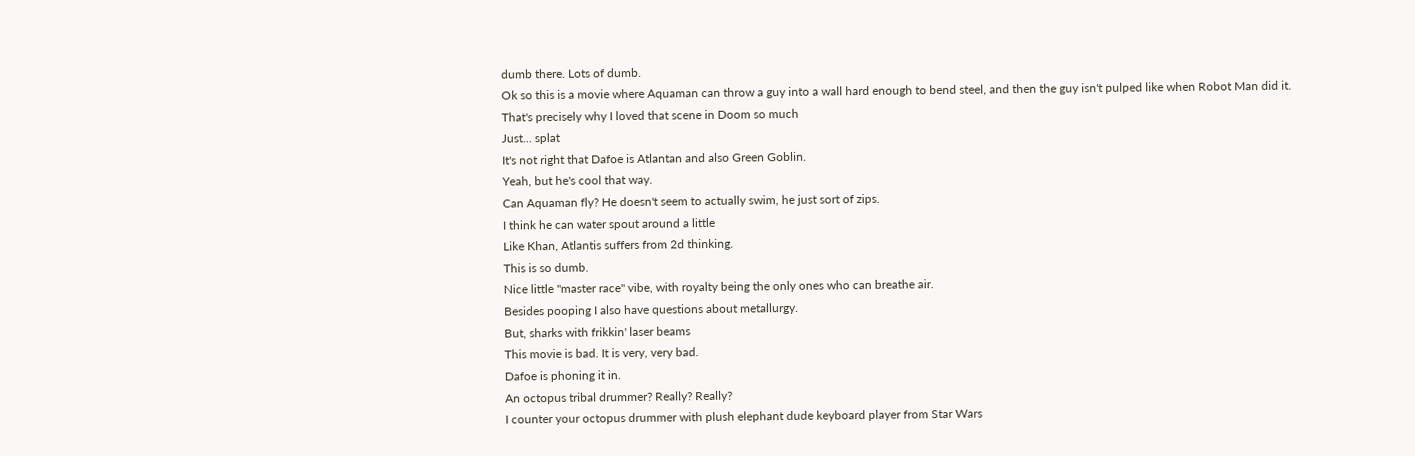dumb there. Lots of dumb.
Ok so this is a movie where Aquaman can throw a guy into a wall hard enough to bend steel, and then the guy isn't pulped like when Robot Man did it.
That's precisely why I loved that scene in Doom so much
Just... splat
It's not right that Dafoe is Atlantan and also Green Goblin.
Yeah, but he's cool that way.
Can Aquaman fly? He doesn't seem to actually swim, he just sort of zips.
I think he can water spout around a little
Like Khan, Atlantis suffers from 2d thinking.
This is so dumb.
Nice little "master race" vibe, with royalty being the only ones who can breathe air.
Besides pooping I also have questions about metallurgy.
But, sharks with frikkin' laser beams
This movie is bad. It is very, very bad.
Dafoe is phoning it in.
An octopus tribal drummer? Really? Really?
I counter your octopus drummer with plush elephant dude keyboard player from Star Wars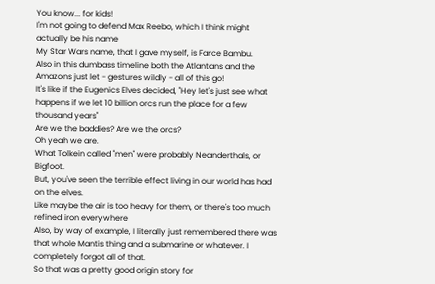You know... for kids!
I'm not going to defend Max Reebo, which I think might actually be his name
My Star Wars name, that I gave myself, is Farce Bambu.
Also in this dumbass timeline both the Atlantans and the Amazons just let - gestures wildly - all of this go!
It's like if the Eugenics Elves decided, "Hey let's just see what happens if we let 10 billion orcs run the place for a few thousand years"
Are we the baddies? Are we the orcs?
Oh yeah we are.
What Tolkein called "men" were probably Neanderthals, or Bigfoot.
But, you've seen the terrible effect living in our world has had on the elves.
Like maybe the air is too heavy for them, or there's too much refined iron everywhere
Also, by way of example, I literally just remembered there was that whole Mantis thing and a submarine or whatever. I completely forgot all of that.
So that was a pretty good origin story for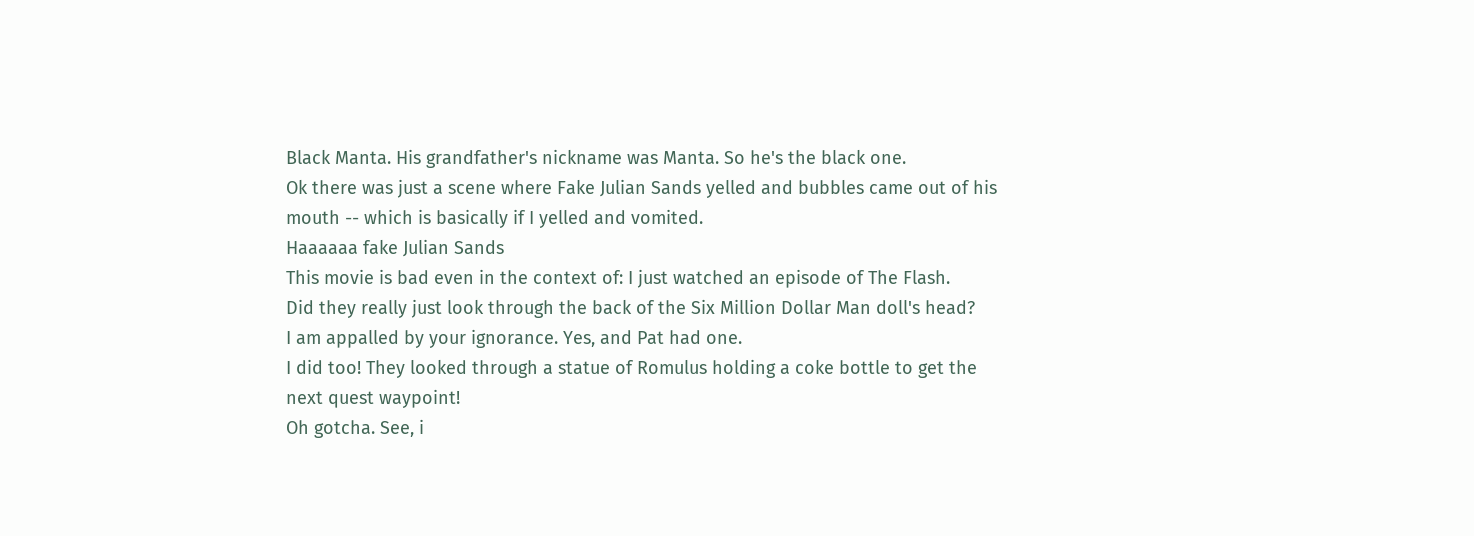Black Manta. His grandfather's nickname was Manta. So he's the black one.
Ok there was just a scene where Fake Julian Sands yelled and bubbles came out of his mouth -- which is basically if I yelled and vomited.
Haaaaaa fake Julian Sands
This movie is bad even in the context of: I just watched an episode of The Flash.
Did they really just look through the back of the Six Million Dollar Man doll's head?
I am appalled by your ignorance. Yes, and Pat had one.
I did too! They looked through a statue of Romulus holding a coke bottle to get the next quest waypoint!
Oh gotcha. See, i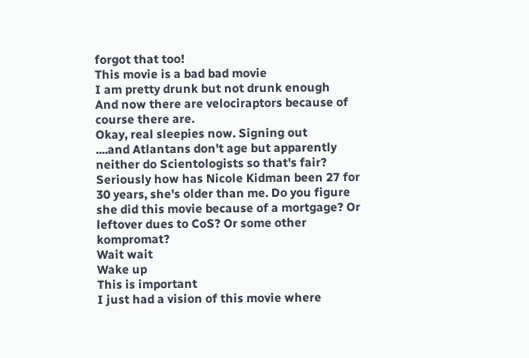forgot that too!
This movie is a bad bad movie
I am pretty drunk but not drunk enough
And now there are velociraptors because of course there are.
Okay, real sleepies now. Signing out
....and Atlantans don't age but apparently neither do Scientologists so that's fair? Seriously how has Nicole Kidman been 27 for 30 years, she's older than me. Do you figure she did this movie because of a mortgage? Or leftover dues to CoS? Or some other kompromat?
Wait wait
Wake up
This is important
I just had a vision of this movie where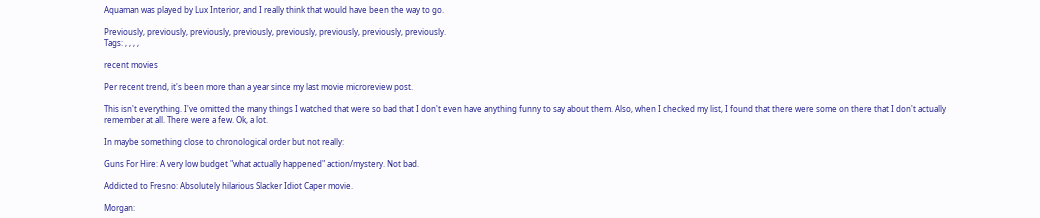Aquaman was played by Lux Interior, and I really think that would have been the way to go.

Previously, previously, previously, previously, previously, previously, previously, previously.
Tags: , , , ,

recent movies

Per recent trend, it's been more than a year since my last movie microreview post.

This isn't everything. I've omitted the many things I watched that were so bad that I don't even have anything funny to say about them. Also, when I checked my list, I found that there were some on there that I don't actually remember at all. There were a few. Ok, a lot.

In maybe something close to chronological order but not really:

Guns For Hire: A very low budget "what actually happened" action/mystery. Not bad.

Addicted to Fresno: Absolutely hilarious Slacker Idiot Caper movie.

Morgan: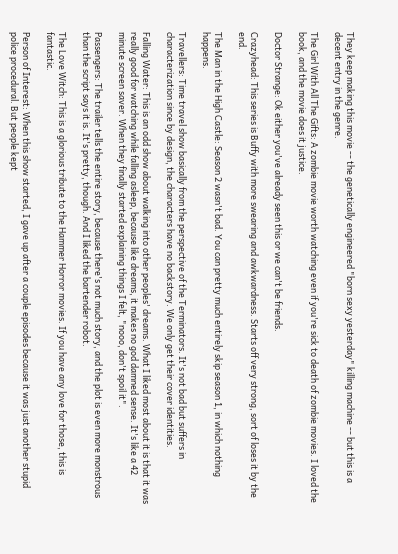They keep making this movie -- the genetically engineered "born sexy yesterday" killing machine -- but this is a decent entry in the genre.

The Girl With All The Gifts: A zombie movie worth watching even if you're sick to death of zombie movies. I loved the book, and the movie does it justice.

Doctor Strange: Ok either you've already seen this or we can't be friends.

Crazyhead: This series is Buffy with more swearing and awkwardness. Starts off very strong, sort of loses it by the end.

The Man in the High Castle: Season 2 wasn't bad. You can pretty much entirely skip season 1, in which nothing happens.

Travellers: Time travel show basically from the perspective of the Terminators. It's not bad but suffers in characterization since by design, the characters have no backstory. We only get their cover identities.

Falling Water: This is an odd show about walking into other peoples' dreams. What I liked most about it is that it was really good for watching while falling asleep, because like dreams, it makes no god damned sense. It's like a 42 minute screen saver. When they finally started explaining things I felt, "nooo, don't spoil it".

Passengers: The trailer tells the entire story, because there's not much story, and the plot is even more monstrous than the script says it is. It's pretty, though. And I liked the bartender robot.

The Love Witch: This is a glorious tribute to the Hammer Horror movies. If you have any love for those, this is fantastic.

Person of Interest: When this show started, I gave up after a couple episodes because it was just another stupid police procedural. But people kept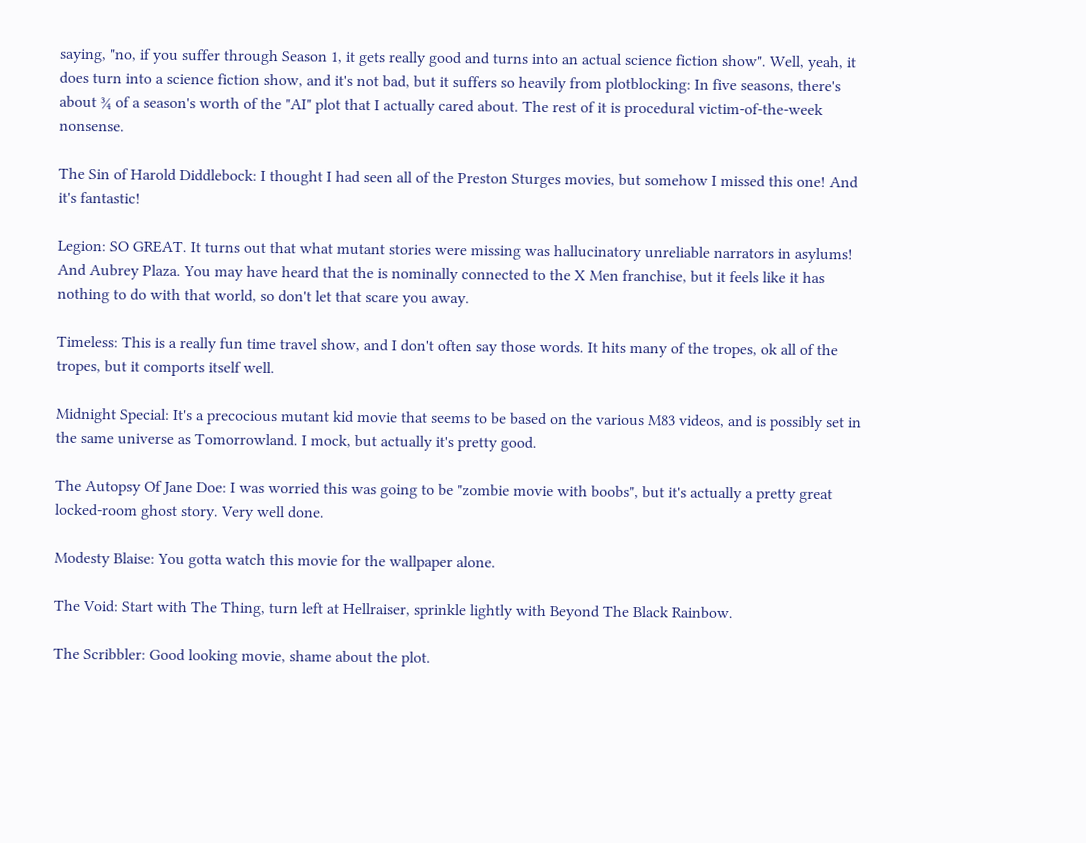saying, "no, if you suffer through Season 1, it gets really good and turns into an actual science fiction show". Well, yeah, it does turn into a science fiction show, and it's not bad, but it suffers so heavily from plotblocking: In five seasons, there's about ¾ of a season's worth of the "AI" plot that I actually cared about. The rest of it is procedural victim-of-the-week nonsense.

The Sin of Harold Diddlebock: I thought I had seen all of the Preston Sturges movies, but somehow I missed this one! And it's fantastic!

Legion: SO GREAT. It turns out that what mutant stories were missing was hallucinatory unreliable narrators in asylums! And Aubrey Plaza. You may have heard that the is nominally connected to the X Men franchise, but it feels like it has nothing to do with that world, so don't let that scare you away.

Timeless: This is a really fun time travel show, and I don't often say those words. It hits many of the tropes, ok all of the tropes, but it comports itself well.

Midnight Special: It's a precocious mutant kid movie that seems to be based on the various M83 videos, and is possibly set in the same universe as Tomorrowland. I mock, but actually it's pretty good.

The Autopsy Of Jane Doe: I was worried this was going to be "zombie movie with boobs", but it's actually a pretty great locked-room ghost story. Very well done.

Modesty Blaise: You gotta watch this movie for the wallpaper alone.

The Void: Start with The Thing, turn left at Hellraiser, sprinkle lightly with Beyond The Black Rainbow.

The Scribbler: Good looking movie, shame about the plot.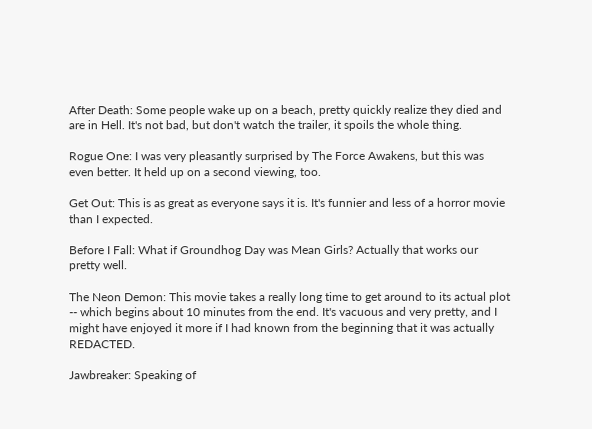After Death: Some people wake up on a beach, pretty quickly realize they died and are in Hell. It's not bad, but don't watch the trailer, it spoils the whole thing.

Rogue One: I was very pleasantly surprised by The Force Awakens, but this was even better. It held up on a second viewing, too.

Get Out: This is as great as everyone says it is. It's funnier and less of a horror movie than I expected.

Before I Fall: What if Groundhog Day was Mean Girls? Actually that works our pretty well.

The Neon Demon: This movie takes a really long time to get around to its actual plot -- which begins about 10 minutes from the end. It's vacuous and very pretty, and I might have enjoyed it more if I had known from the beginning that it was actually REDACTED.

Jawbreaker: Speaking of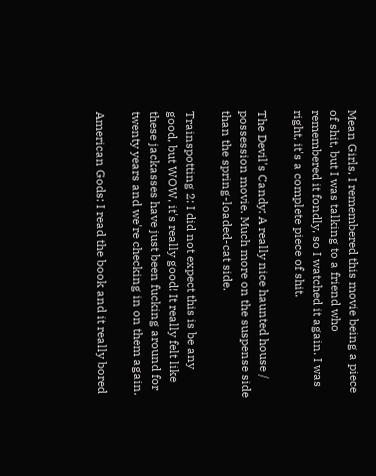Mean Girls, I remembered this movie being a piece of shit, but I was talking to a friend who remembered it fondly, so I watched it again. I was right, it's a complete piece of shit.

The Devil's Candy: A really nice haunted house / possession movie. Much more on the suspense side than the spring-loaded-cat side.

Trainspotting 2: I did not expect this is be any good, but WOW, it's really good! It really felt like these jackasses have just been fucking around for twenty years and we're checking in on them again.

American Gods: I read the book and it really bored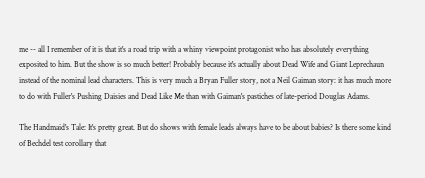me -- all I remember of it is that it's a road trip with a whiny viewpoint protagonist who has absolutely everything exposited to him. But the show is so much better! Probably because it's actually about Dead Wife and Giant Leprechaun instead of the nominal lead characters. This is very much a Bryan Fuller story, not a Neil Gaiman story: it has much more to do with Fuller's Pushing Daisies and Dead Like Me than with Gaiman's pastiches of late-period Douglas Adams.

The Handmaid's Tale: It's pretty great. But do shows with female leads always have to be about babies? Is there some kind of Bechdel test corollary that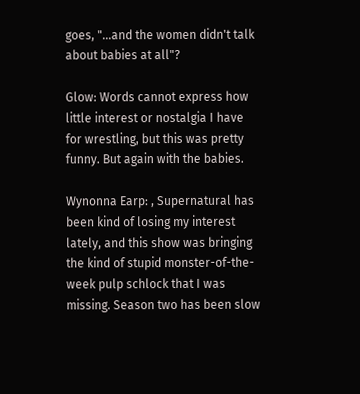goes, "...and the women didn't talk about babies at all"?

Glow: Words cannot express how little interest or nostalgia I have for wrestling, but this was pretty funny. But again with the babies.

Wynonna Earp: , Supernatural has been kind of losing my interest lately, and this show was bringing the kind of stupid monster-of-the-week pulp schlock that I was missing. Season two has been slow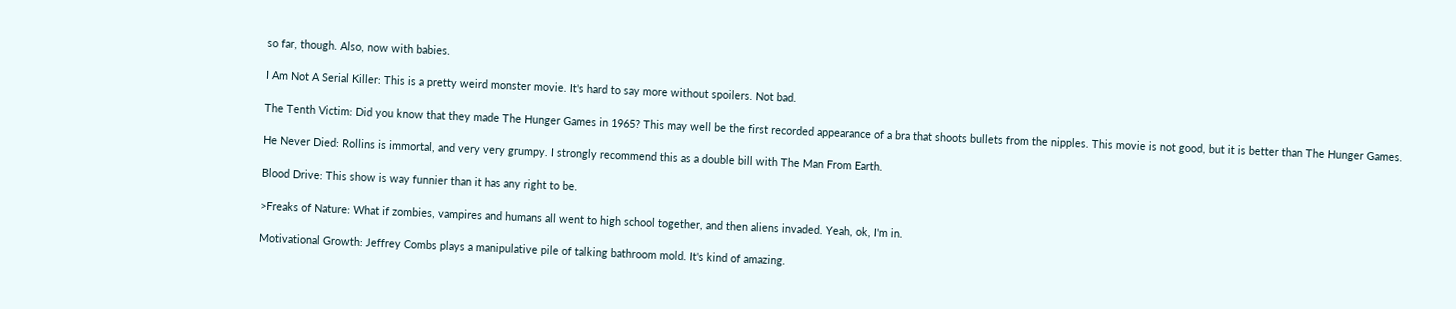so far, though. Also, now with babies.

I Am Not A Serial Killer: This is a pretty weird monster movie. It's hard to say more without spoilers. Not bad.

The Tenth Victim: Did you know that they made The Hunger Games in 1965? This may well be the first recorded appearance of a bra that shoots bullets from the nipples. This movie is not good, but it is better than The Hunger Games.

He Never Died: Rollins is immortal, and very very grumpy. I strongly recommend this as a double bill with The Man From Earth.

Blood Drive: This show is way funnier than it has any right to be.

>Freaks of Nature: What if zombies, vampires and humans all went to high school together, and then aliens invaded. Yeah, ok, I'm in.

Motivational Growth: Jeffrey Combs plays a manipulative pile of talking bathroom mold. It's kind of amazing.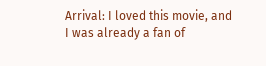Arrival: I loved this movie, and I was already a fan of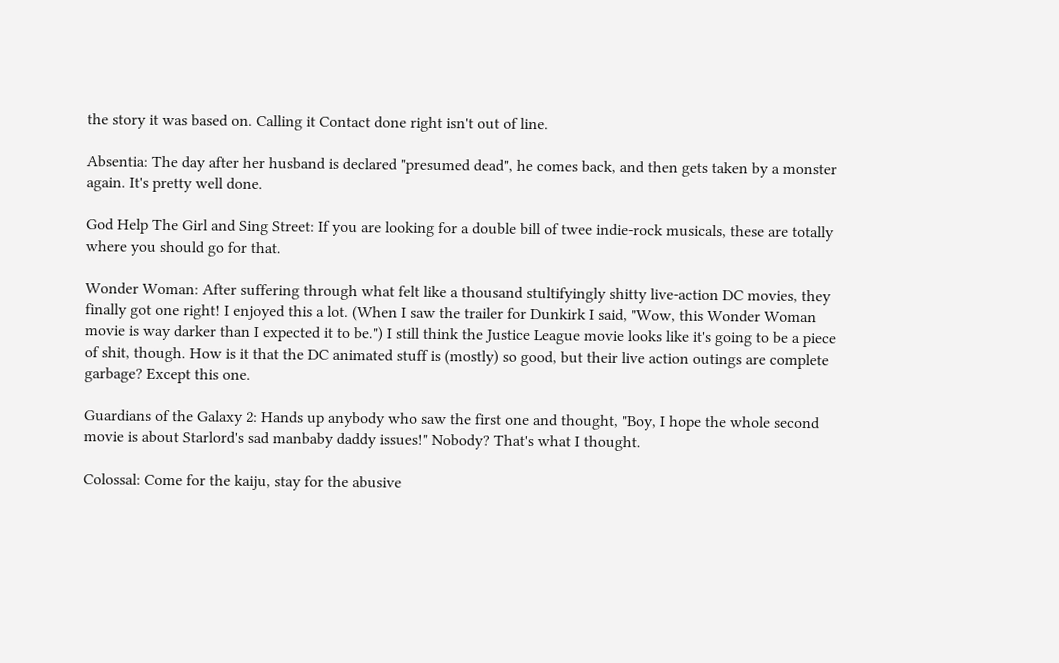the story it was based on. Calling it Contact done right isn't out of line.

Absentia: The day after her husband is declared "presumed dead", he comes back, and then gets taken by a monster again. It's pretty well done.

God Help The Girl and Sing Street: If you are looking for a double bill of twee indie-rock musicals, these are totally where you should go for that.

Wonder Woman: After suffering through what felt like a thousand stultifyingly shitty live-action DC movies, they finally got one right! I enjoyed this a lot. (When I saw the trailer for Dunkirk I said, "Wow, this Wonder Woman movie is way darker than I expected it to be.") I still think the Justice League movie looks like it's going to be a piece of shit, though. How is it that the DC animated stuff is (mostly) so good, but their live action outings are complete garbage? Except this one.

Guardians of the Galaxy 2: Hands up anybody who saw the first one and thought, "Boy, I hope the whole second movie is about Starlord's sad manbaby daddy issues!" Nobody? That's what I thought.

Colossal: Come for the kaiju, stay for the abusive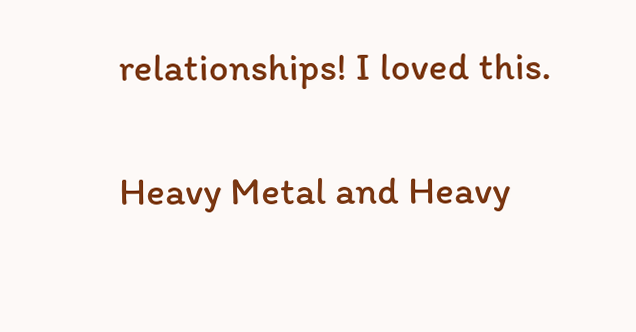relationships! I loved this.

Heavy Metal and Heavy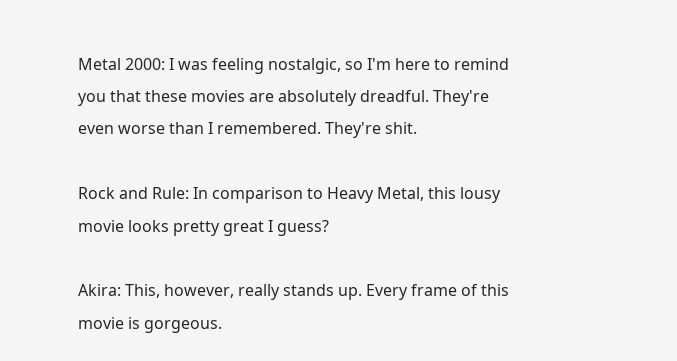Metal 2000: I was feeling nostalgic, so I'm here to remind you that these movies are absolutely dreadful. They're even worse than I remembered. They're shit.

Rock and Rule: In comparison to Heavy Metal, this lousy movie looks pretty great I guess?

Akira: This, however, really stands up. Every frame of this movie is gorgeous.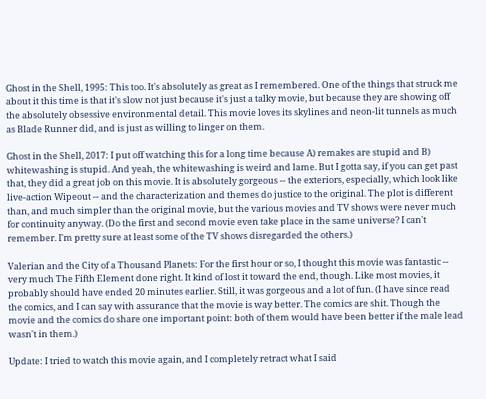Ghost in the Shell, 1995: This too. It's absolutely as great as I remembered. One of the things that struck me about it this time is that it's slow not just because it's just a talky movie, but because they are showing off the absolutely obsessive environmental detail. This movie loves its skylines and neon-lit tunnels as much as Blade Runner did, and is just as willing to linger on them.

Ghost in the Shell, 2017: I put off watching this for a long time because A) remakes are stupid and B) whitewashing is stupid. And yeah, the whitewashing is weird and lame. But I gotta say, if you can get past that, they did a great job on this movie. It is absolutely gorgeous -- the exteriors, especially, which look like live-action Wipeout -- and the characterization and themes do justice to the original. The plot is different than, and much simpler than the original movie, but the various movies and TV shows were never much for continuity anyway. (Do the first and second movie even take place in the same universe? I can't remember. I'm pretty sure at least some of the TV shows disregarded the others.)

Valerian and the City of a Thousand Planets: For the first hour or so, I thought this movie was fantastic -- very much The Fifth Element done right. It kind of lost it toward the end, though. Like most movies, it probably should have ended 20 minutes earlier. Still, it was gorgeous and a lot of fun. (I have since read the comics, and I can say with assurance that the movie is way better. The comics are shit. Though the movie and the comics do share one important point: both of them would have been better if the male lead wasn't in them.)

Update: I tried to watch this movie again, and I completely retract what I said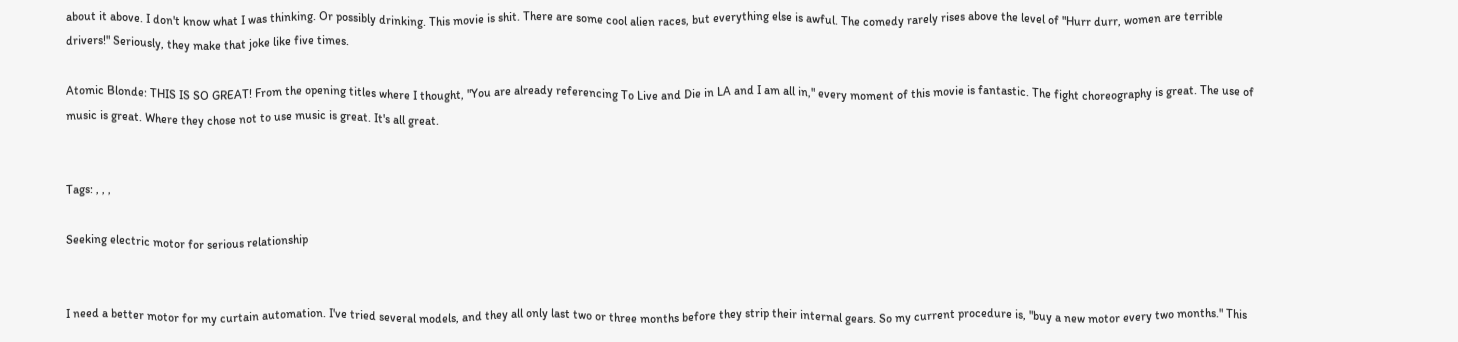about it above. I don't know what I was thinking. Or possibly drinking. This movie is shit. There are some cool alien races, but everything else is awful. The comedy rarely rises above the level of "Hurr durr, women are terrible drivers!" Seriously, they make that joke like five times.

Atomic Blonde: THIS IS SO GREAT! From the opening titles where I thought, "You are already referencing To Live and Die in LA and I am all in," every moment of this movie is fantastic. The fight choreography is great. The use of music is great. Where they chose not to use music is great. It's all great.


Tags: , , ,

Seeking electric motor for serious relationship


I need a better motor for my curtain automation. I've tried several models, and they all only last two or three months before they strip their internal gears. So my current procedure is, "buy a new motor every two months." This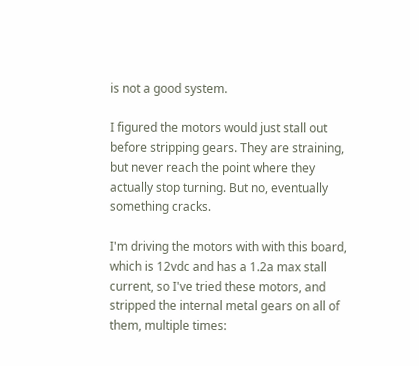is not a good system.

I figured the motors would just stall out before stripping gears. They are straining, but never reach the point where they actually stop turning. But no, eventually something cracks.

I'm driving the motors with with this board, which is 12vdc and has a 1.2a max stall current, so I've tried these motors, and stripped the internal metal gears on all of them, multiple times: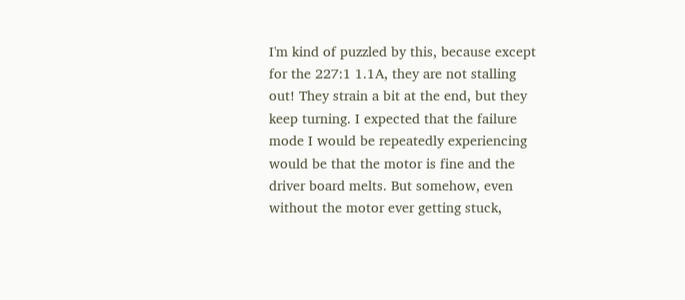I'm kind of puzzled by this, because except for the 227:1 1.1A, they are not stalling out! They strain a bit at the end, but they keep turning. I expected that the failure mode I would be repeatedly experiencing would be that the motor is fine and the driver board melts. But somehow, even without the motor ever getting stuck,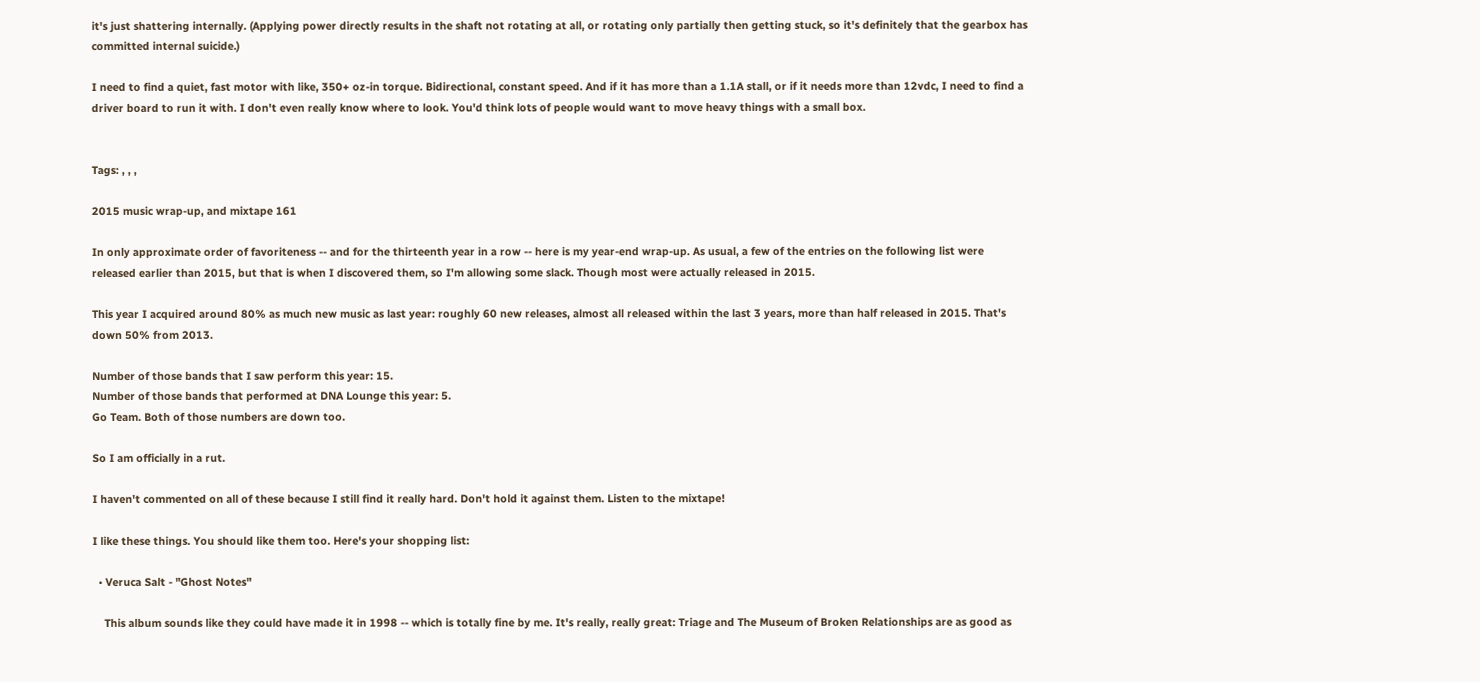it's just shattering internally. (Applying power directly results in the shaft not rotating at all, or rotating only partially then getting stuck, so it's definitely that the gearbox has committed internal suicide.)

I need to find a quiet, fast motor with like, 350+ oz-in torque. Bidirectional, constant speed. And if it has more than a 1.1A stall, or if it needs more than 12vdc, I need to find a driver board to run it with. I don't even really know where to look. You'd think lots of people would want to move heavy things with a small box.


Tags: , , ,

2015 music wrap-up, and mixtape 161

In only approximate order of favoriteness -- and for the thirteenth year in a row -- here is my year-end wrap-up. As usual, a few of the entries on the following list were released earlier than 2015, but that is when I discovered them, so I'm allowing some slack. Though most were actually released in 2015.

This year I acquired around 80% as much new music as last year: roughly 60 new releases, almost all released within the last 3 years, more than half released in 2015. That's down 50% from 2013.

Number of those bands that I saw perform this year: 15.
Number of those bands that performed at DNA Lounge this year: 5.
Go Team. Both of those numbers are down too.

So I am officially in a rut.

I haven't commented on all of these because I still find it really hard. Don't hold it against them. Listen to the mixtape!

I like these things. You should like them too. Here's your shopping list:

  • Veruca Salt - "Ghost Notes"

    This album sounds like they could have made it in 1998 -- which is totally fine by me. It's really, really great: Triage and The Museum of Broken Relationships are as good as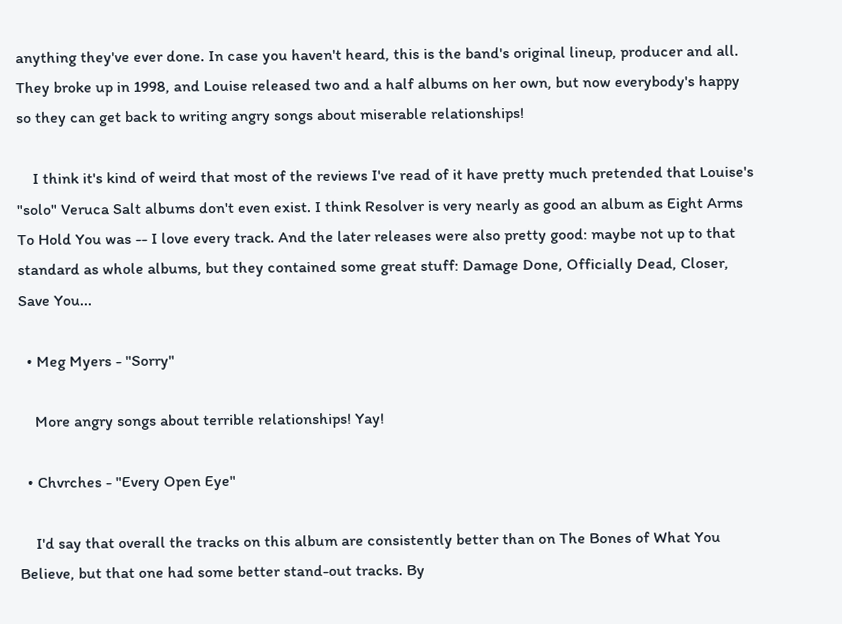anything they've ever done. In case you haven't heard, this is the band's original lineup, producer and all. They broke up in 1998, and Louise released two and a half albums on her own, but now everybody's happy so they can get back to writing angry songs about miserable relationships!

    I think it's kind of weird that most of the reviews I've read of it have pretty much pretended that Louise's "solo" Veruca Salt albums don't even exist. I think Resolver is very nearly as good an album as Eight Arms To Hold You was -- I love every track. And the later releases were also pretty good: maybe not up to that standard as whole albums, but they contained some great stuff: Damage Done, Officially Dead, Closer, Save You...

  • Meg Myers - "Sorry"

    More angry songs about terrible relationships! Yay!

  • Chvrches - "Every Open Eye"

    I'd say that overall the tracks on this album are consistently better than on The Bones of What You Believe, but that one had some better stand-out tracks. By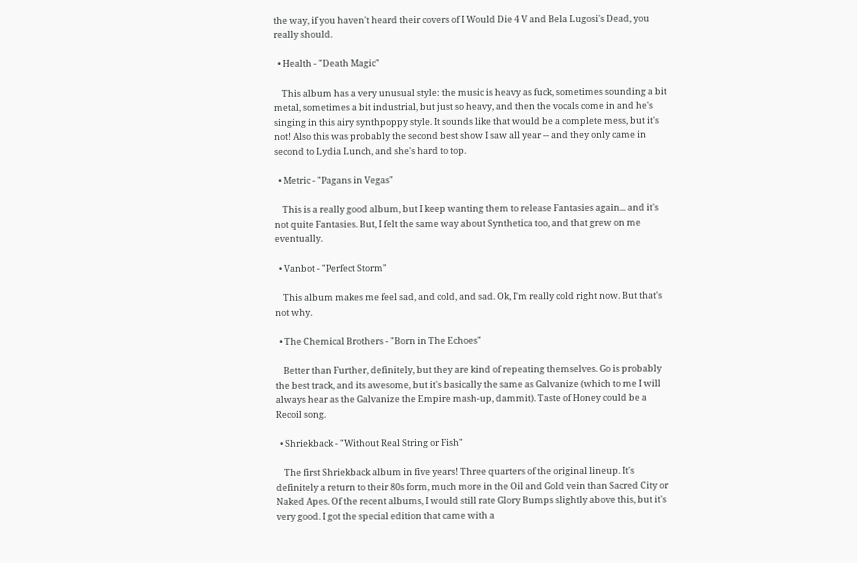the way, if you haven't heard their covers of I Would Die 4 V and Bela Lugosi's Dead, you really should.

  • Health - "Death Magic"

    This album has a very unusual style: the music is heavy as fuck, sometimes sounding a bit metal, sometimes a bit industrial, but just so heavy, and then the vocals come in and he's singing in this airy synthpoppy style. It sounds like that would be a complete mess, but it's not! Also this was probably the second best show I saw all year -- and they only came in second to Lydia Lunch, and she's hard to top.

  • Metric - "Pagans in Vegas"

    This is a really good album, but I keep wanting them to release Fantasies again... and it's not quite Fantasies. But, I felt the same way about Synthetica too, and that grew on me eventually.

  • Vanbot - "Perfect Storm"

    This album makes me feel sad, and cold, and sad. Ok, I'm really cold right now. But that's not why.

  • The Chemical Brothers - "Born in The Echoes"

    Better than Further, definitely, but they are kind of repeating themselves. Go is probably the best track, and its awesome, but it's basically the same as Galvanize (which to me I will always hear as the Galvanize the Empire mash-up, dammit). Taste of Honey could be a Recoil song.

  • Shriekback - "Without Real String or Fish"

    The first Shriekback album in five years! Three quarters of the original lineup. It's definitely a return to their 80s form, much more in the Oil and Gold vein than Sacred City or Naked Apes. Of the recent albums, I would still rate Glory Bumps slightly above this, but it's very good. I got the special edition that came with a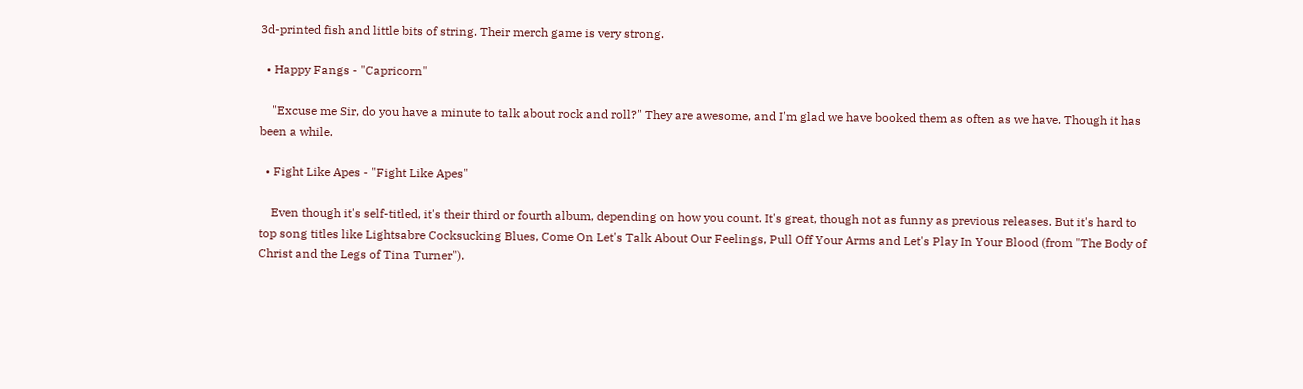3d-printed fish and little bits of string. Their merch game is very strong.

  • Happy Fangs - "Capricorn"

    "Excuse me Sir, do you have a minute to talk about rock and roll?" They are awesome, and I'm glad we have booked them as often as we have. Though it has been a while.

  • Fight Like Apes - "Fight Like Apes"

    Even though it's self-titled, it's their third or fourth album, depending on how you count. It's great, though not as funny as previous releases. But it's hard to top song titles like Lightsabre Cocksucking Blues, Come On Let's Talk About Our Feelings, Pull Off Your Arms and Let's Play In Your Blood (from "The Body of Christ and the Legs of Tina Turner").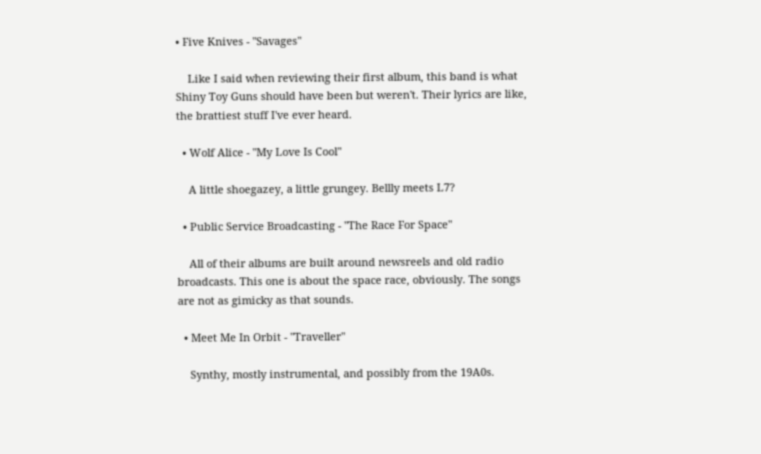• Five Knives - "Savages"

    Like I said when reviewing their first album, this band is what Shiny Toy Guns should have been but weren't. Their lyrics are like, the brattiest stuff I've ever heard.

  • Wolf Alice - "My Love Is Cool"

    A little shoegazey, a little grungey. Bellly meets L7?

  • Public Service Broadcasting - "The Race For Space"

    All of their albums are built around newsreels and old radio broadcasts. This one is about the space race, obviously. The songs are not as gimicky as that sounds.

  • Meet Me In Orbit - "Traveller"

    Synthy, mostly instrumental, and possibly from the 19A0s.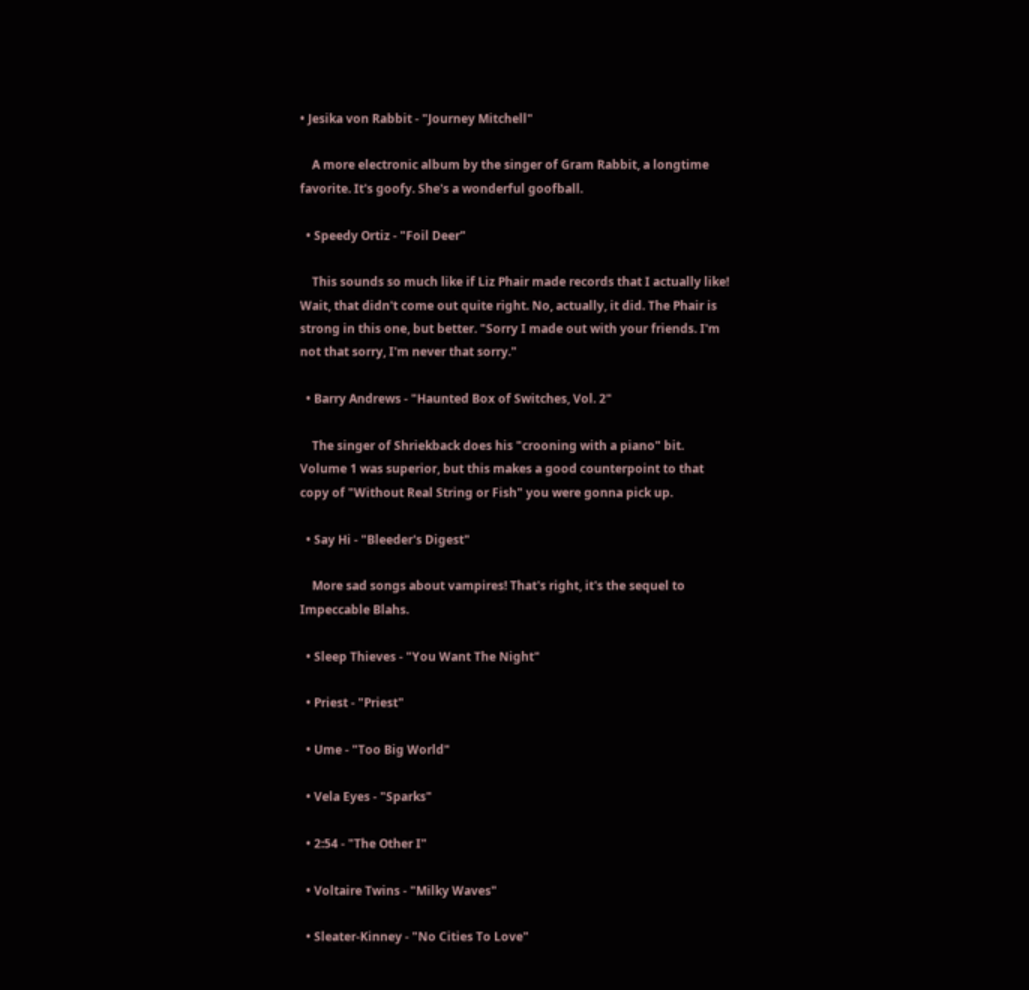• Jesika von Rabbit - "Journey Mitchell"

    A more electronic album by the singer of Gram Rabbit, a longtime favorite. It's goofy. She's a wonderful goofball.

  • Speedy Ortiz - "Foil Deer"

    This sounds so much like if Liz Phair made records that I actually like! Wait, that didn't come out quite right. No, actually, it did. The Phair is strong in this one, but better. "Sorry I made out with your friends. I'm not that sorry, I'm never that sorry."

  • Barry Andrews - "Haunted Box of Switches, Vol. 2"

    The singer of Shriekback does his "crooning with a piano" bit. Volume 1 was superior, but this makes a good counterpoint to that copy of "Without Real String or Fish" you were gonna pick up.

  • Say Hi - "Bleeder's Digest"

    More sad songs about vampires! That's right, it's the sequel to Impeccable Blahs.

  • Sleep Thieves - "You Want The Night"

  • Priest - "Priest"

  • Ume - "Too Big World"

  • Vela Eyes - "Sparks"

  • 2:54 - "The Other I"

  • Voltaire Twins - "Milky Waves"

  • Sleater-Kinney - "No Cities To Love"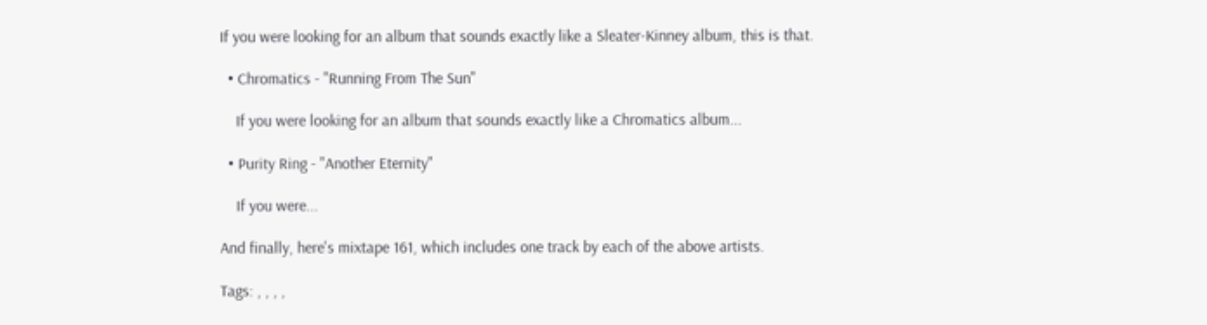If you were looking for an album that sounds exactly like a Sleater-Kinney album, this is that.

  • Chromatics - "Running From The Sun"

    If you were looking for an album that sounds exactly like a Chromatics album...

  • Purity Ring - "Another Eternity"

    If you were...

And finally, here's mixtape 161, which includes one track by each of the above artists.

Tags: , , , ,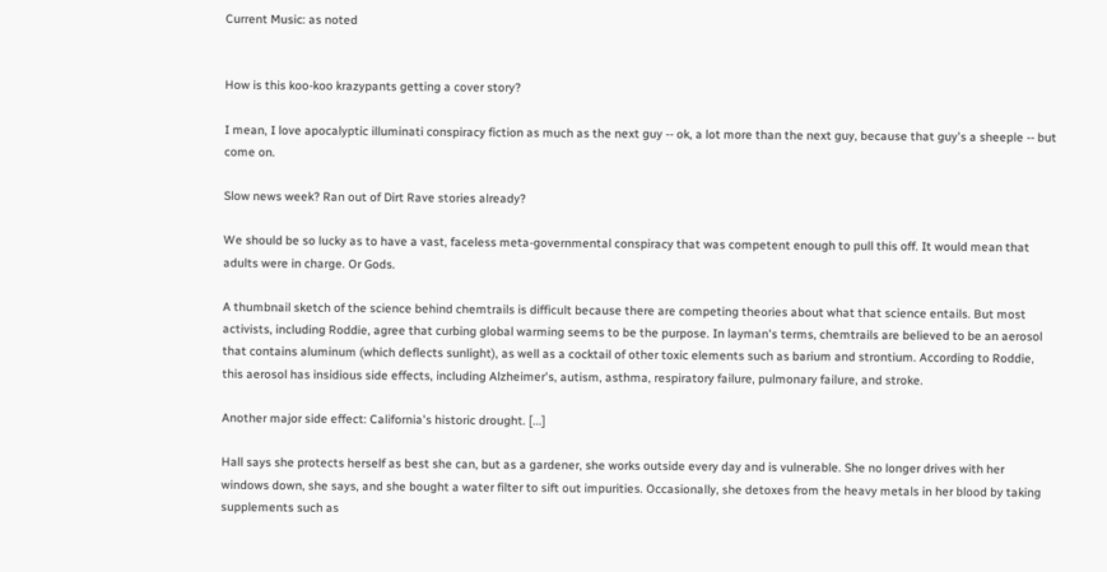Current Music: as noted


How is this koo-koo krazypants getting a cover story?

I mean, I love apocalyptic illuminati conspiracy fiction as much as the next guy -- ok, a lot more than the next guy, because that guy's a sheeple -- but come on.

Slow news week? Ran out of Dirt Rave stories already?

We should be so lucky as to have a vast, faceless meta-governmental conspiracy that was competent enough to pull this off. It would mean that adults were in charge. Or Gods.

A thumbnail sketch of the science behind chemtrails is difficult because there are competing theories about what that science entails. But most activists, including Roddie, agree that curbing global warming seems to be the purpose. In layman's terms, chemtrails are believed to be an aerosol that contains aluminum (which deflects sunlight), as well as a cocktail of other toxic elements such as barium and strontium. According to Roddie, this aerosol has insidious side effects, including Alzheimer's, autism, asthma, respiratory failure, pulmonary failure, and stroke.

Another major side effect: California's historic drought. [...]

Hall says she protects herself as best she can, but as a gardener, she works outside every day and is vulnerable. She no longer drives with her windows down, she says, and she bought a water filter to sift out impurities. Occasionally, she detoxes from the heavy metals in her blood by taking supplements such as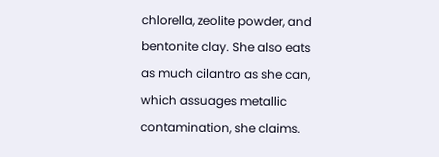chlorella, zeolite powder, and bentonite clay. She also eats as much cilantro as she can, which assuages metallic contamination, she claims.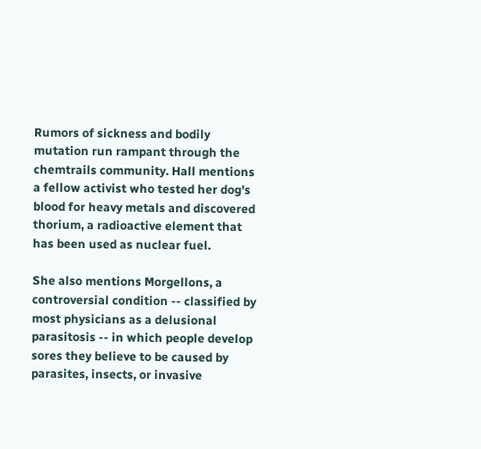Rumors of sickness and bodily mutation run rampant through the chemtrails community. Hall mentions a fellow activist who tested her dog's blood for heavy metals and discovered thorium, a radioactive element that has been used as nuclear fuel.

She also mentions Morgellons, a controversial condition -- classified by most physicians as a delusional parasitosis -- in which people develop sores they believe to be caused by parasites, insects, or invasive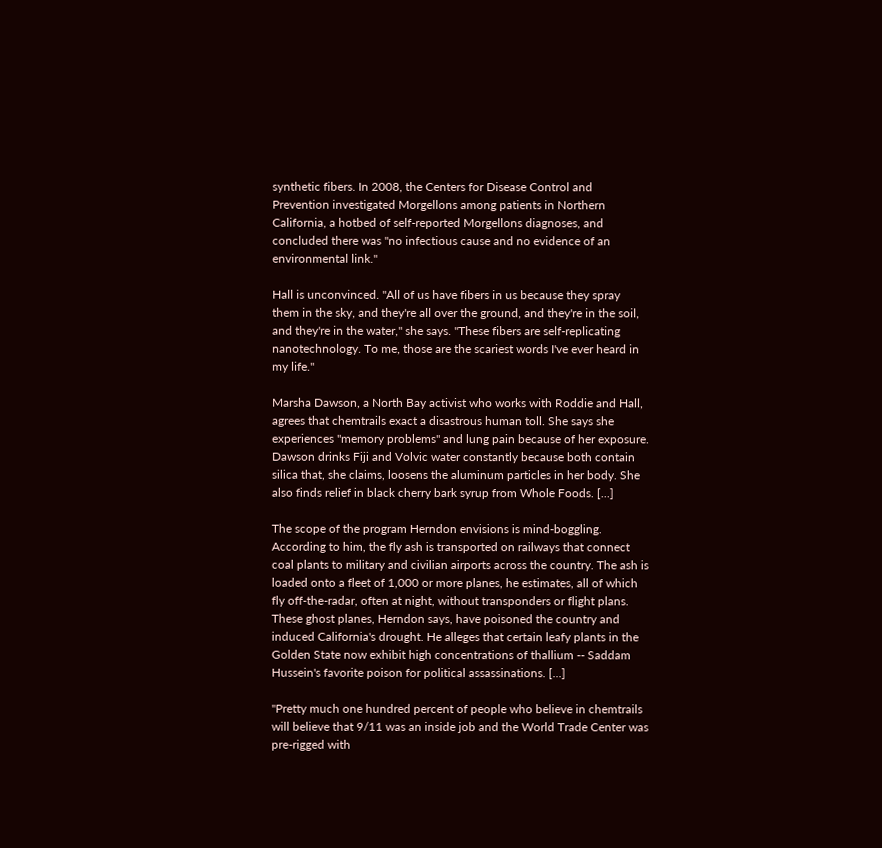synthetic fibers. In 2008, the Centers for Disease Control and Prevention investigated Morgellons among patients in Northern California, a hotbed of self-reported Morgellons diagnoses, and concluded there was "no infectious cause and no evidence of an environmental link."

Hall is unconvinced. "All of us have fibers in us because they spray them in the sky, and they're all over the ground, and they're in the soil, and they're in the water," she says. "These fibers are self-replicating nanotechnology. To me, those are the scariest words I've ever heard in my life."

Marsha Dawson, a North Bay activist who works with Roddie and Hall, agrees that chemtrails exact a disastrous human toll. She says she experiences "memory problems" and lung pain because of her exposure. Dawson drinks Fiji and Volvic water constantly because both contain silica that, she claims, loosens the aluminum particles in her body. She also finds relief in black cherry bark syrup from Whole Foods. [...]

The scope of the program Herndon envisions is mind-boggling. According to him, the fly ash is transported on railways that connect coal plants to military and civilian airports across the country. The ash is loaded onto a fleet of 1,000 or more planes, he estimates, all of which fly off-the-radar, often at night, without transponders or flight plans. These ghost planes, Herndon says, have poisoned the country and induced California's drought. He alleges that certain leafy plants in the Golden State now exhibit high concentrations of thallium -- Saddam Hussein's favorite poison for political assassinations. [...]

"Pretty much one hundred percent of people who believe in chemtrails will believe that 9/11 was an inside job and the World Trade Center was pre-rigged with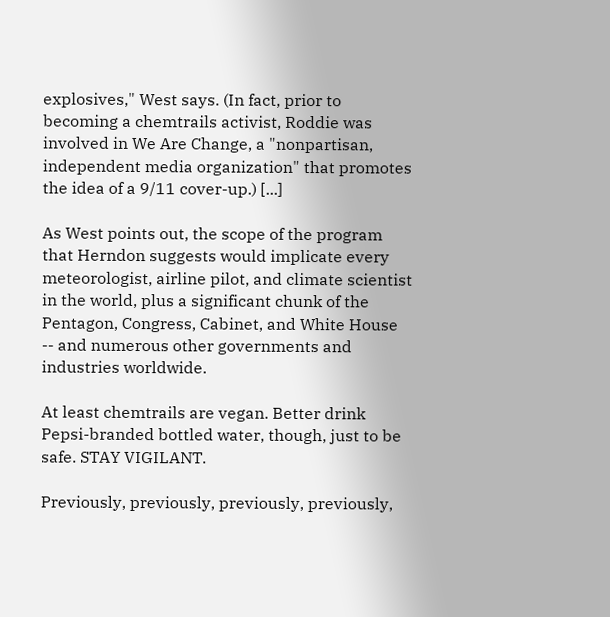explosives," West says. (In fact, prior to becoming a chemtrails activist, Roddie was involved in We Are Change, a "nonpartisan, independent media organization" that promotes the idea of a 9/11 cover-up.) [...]

As West points out, the scope of the program that Herndon suggests would implicate every meteorologist, airline pilot, and climate scientist in the world, plus a significant chunk of the Pentagon, Congress, Cabinet, and White House -- and numerous other governments and industries worldwide.

At least chemtrails are vegan. Better drink Pepsi-branded bottled water, though, just to be safe. STAY VIGILANT.

Previously, previously, previously, previously,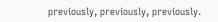previously, previously, previously.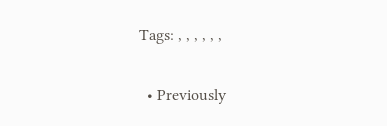Tags: , , , , , ,

  • Previously